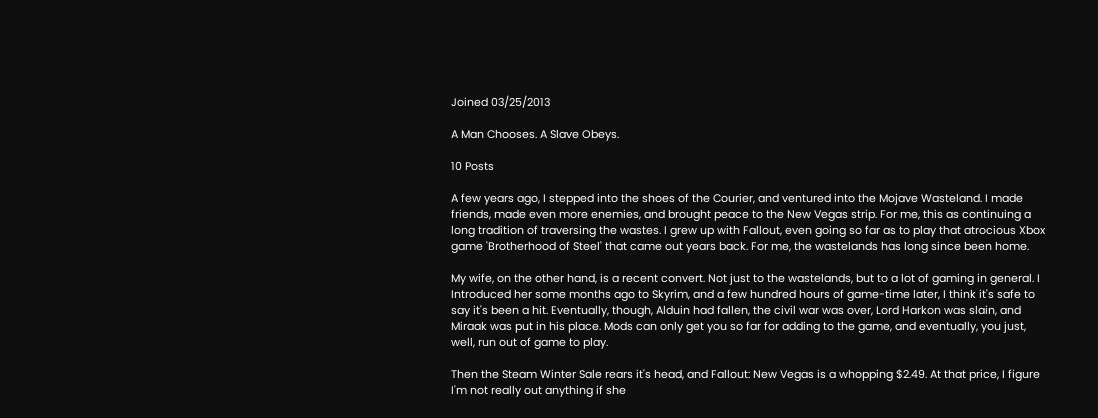Joined 03/25/2013

A Man Chooses. A Slave Obeys.

10 Posts

A few years ago, I stepped into the shoes of the Courier, and ventured into the Mojave Wasteland. I made friends, made even more enemies, and brought peace to the New Vegas strip. For me, this as continuing a long tradition of traversing the wastes. I grew up with Fallout, even going so far as to play that atrocious Xbox game 'Brotherhood of Steel' that came out years back. For me, the wastelands has long since been home.

My wife, on the other hand, is a recent convert. Not just to the wastelands, but to a lot of gaming in general. I Introduced her some months ago to Skyrim, and a few hundred hours of game-time later, I think it's safe to say it's been a hit. Eventually, though, Alduin had fallen, the civil war was over, Lord Harkon was slain, and Miraak was put in his place. Mods can only get you so far for adding to the game, and eventually, you just, well, run out of game to play.

Then the Steam Winter Sale rears it's head, and Fallout: New Vegas is a whopping $2.49. At that price, I figure I'm not really out anything if she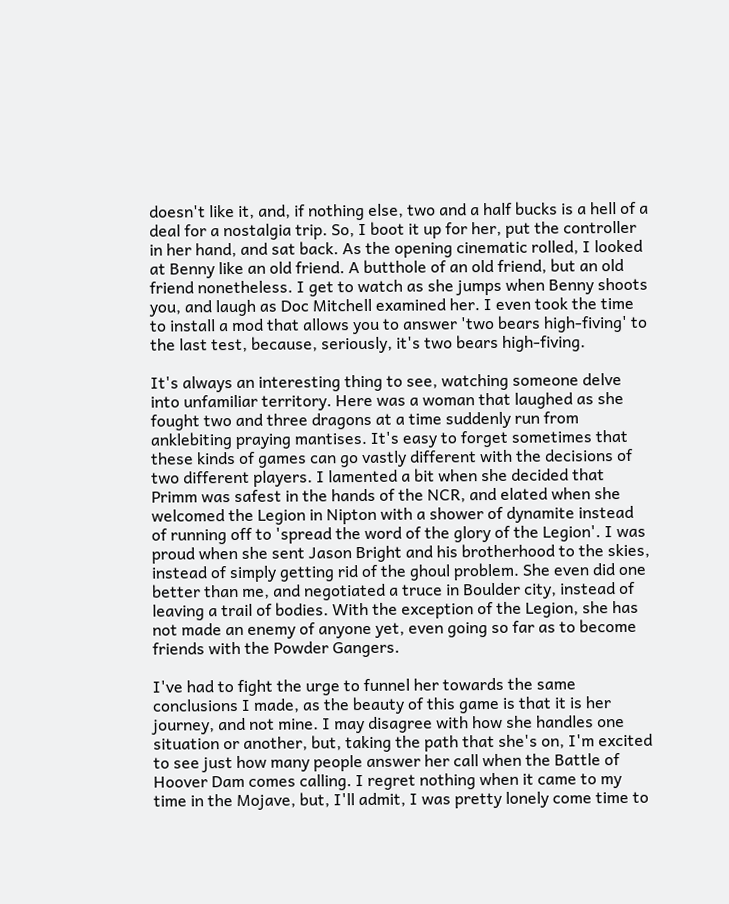doesn't like it, and, if nothing else, two and a half bucks is a hell of a deal for a nostalgia trip. So, I boot it up for her, put the controller in her hand, and sat back. As the opening cinematic rolled, I looked at Benny like an old friend. A butthole of an old friend, but an old friend nonetheless. I get to watch as she jumps when Benny shoots you, and laugh as Doc Mitchell examined her. I even took the time to install a mod that allows you to answer 'two bears high-fiving' to the last test, because, seriously, it's two bears high-fiving.

It's always an interesting thing to see, watching someone delve into unfamiliar territory. Here was a woman that laughed as she fought two and three dragons at a time suddenly run from anklebiting praying mantises. It's easy to forget sometimes that these kinds of games can go vastly different with the decisions of two different players. I lamented a bit when she decided that Primm was safest in the hands of the NCR, and elated when she welcomed the Legion in Nipton with a shower of dynamite instead of running off to 'spread the word of the glory of the Legion'. I was proud when she sent Jason Bright and his brotherhood to the skies, instead of simply getting rid of the ghoul problem. She even did one better than me, and negotiated a truce in Boulder city, instead of leaving a trail of bodies. With the exception of the Legion, she has not made an enemy of anyone yet, even going so far as to become friends with the Powder Gangers.

I've had to fight the urge to funnel her towards the same conclusions I made, as the beauty of this game is that it is her journey, and not mine. I may disagree with how she handles one situation or another, but, taking the path that she's on, I'm excited to see just how many people answer her call when the Battle of Hoover Dam comes calling. I regret nothing when it came to my time in the Mojave, but, I'll admit, I was pretty lonely come time to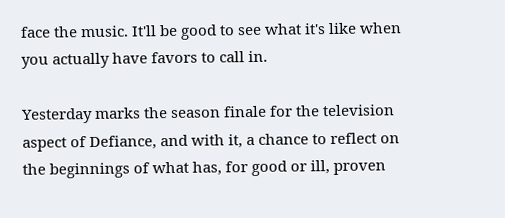face the music. It'll be good to see what it's like when you actually have favors to call in.

Yesterday marks the season finale for the television aspect of Defiance, and with it, a chance to reflect on the beginnings of what has, for good or ill, proven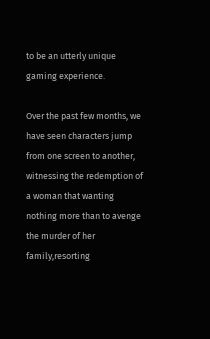to be an utterly unique gaming experience.

Over the past few months, we have seen characters jump from one screen to another, witnessing the redemption of a woman that wanting nothing more than to avenge the murder of her family,resorting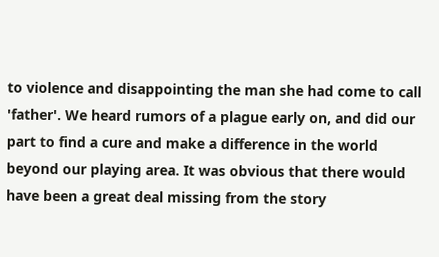to violence and disappointing the man she had come to call 'father'. We heard rumors of a plague early on, and did our part to find a cure and make a difference in the world beyond our playing area. It was obvious that there would have been a great deal missing from the story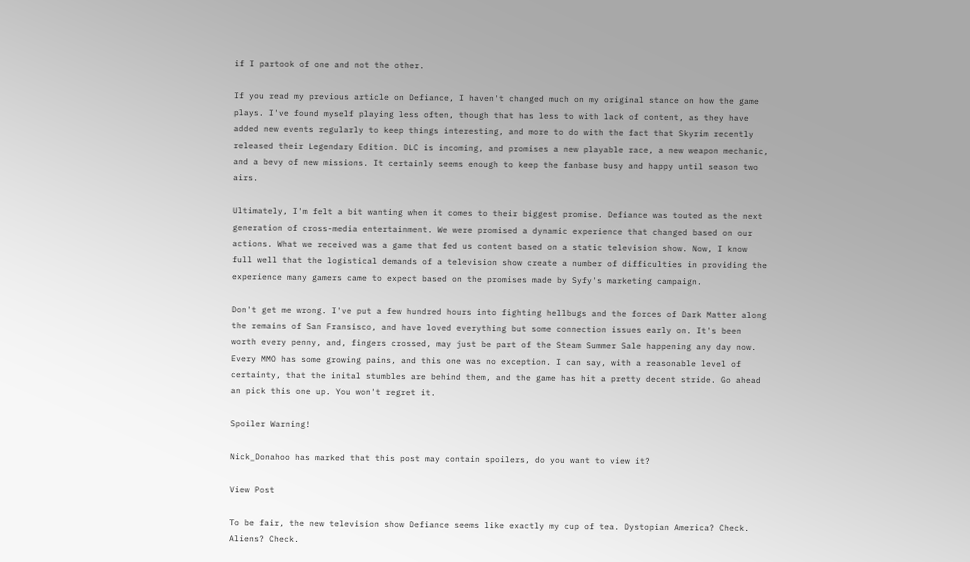if I partook of one and not the other.

If you read my previous article on Defiance, I haven't changed much on my original stance on how the game plays. I've found myself playing less often, though that has less to with lack of content, as they have added new events regularly to keep things interesting, and more to do with the fact that Skyrim recently released their Legendary Edition. DLC is incoming, and promises a new playable race, a new weapon mechanic, and a bevy of new missions. It certainly seems enough to keep the fanbase busy and happy until season two airs.

Ultimately, I'm felt a bit wanting when it comes to their biggest promise. Defiance was touted as the next generation of cross-media entertainment. We were promised a dynamic experience that changed based on our actions. What we received was a game that fed us content based on a static television show. Now, I know full well that the logistical demands of a television show create a number of difficulties in providing the experience many gamers came to expect based on the promises made by Syfy's marketing campaign.

Don't get me wrong. I've put a few hundred hours into fighting hellbugs and the forces of Dark Matter along the remains of San Fransisco, and have loved everything but some connection issues early on. It's been worth every penny, and, fingers crossed, may just be part of the Steam Summer Sale happening any day now. Every MMO has some growing pains, and this one was no exception. I can say, with a reasonable level of certainty, that the inital stumbles are behind them, and the game has hit a pretty decent stride. Go ahead an pick this one up. You won't regret it.

Spoiler Warning!

Nick_Donahoo has marked that this post may contain spoilers, do you want to view it?

View Post

To be fair, the new television show Defiance seems like exactly my cup of tea. Dystopian America? Check. Aliens? Check.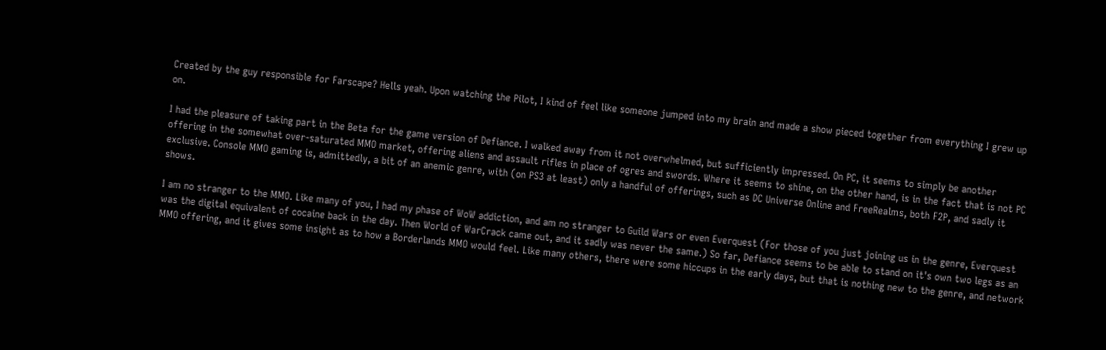Created by the guy responsible for Farscape? Hells yeah. Upon watching the Pilot, I kind of feel like someone jumped into my brain and made a show pieced together from everything I grew up on.

I had the pleasure of taking part in the Beta for the game version of Defiance. I walked away from it not overwhelmed, but sufficiently impressed. On PC, it seems to simply be another offering in the somewhat over-saturated MMO market, offering aliens and assault rifles in place of ogres and swords. Where it seems to shine, on the other hand, is in the fact that is not PC exclusive. Console MMO gaming is, admittedly, a bit of an anemic genre, with (on PS3 at least) only a handful of offerings, such as DC Universe Online and FreeRealms, both F2P, and sadly it shows.

I am no stranger to the MMO. Like many of you, I had my phase of WoW addiction, and am no stranger to Guild Wars or even Everquest (For those of you just joining us in the genre, Everquest was the digital equivalent of cocaine back in the day. Then World of WarCrack came out, and it sadly was never the same.) So far, Defiance seems to be able to stand on it's own two legs as an MMO offering, and it gives some insight as to how a Borderlands MMO would feel. Like many others, there were some hiccups in the early days, but that is nothing new to the genre, and network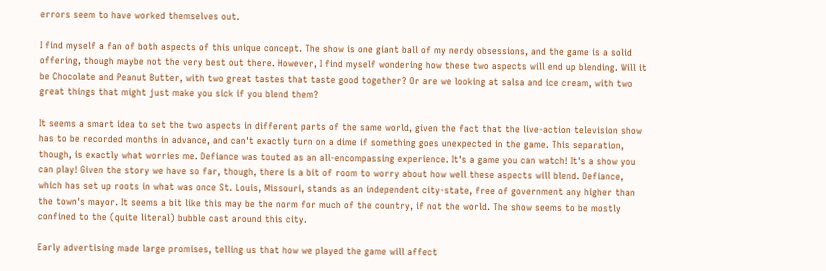errors seem to have worked themselves out.

I find myself a fan of both aspects of this unique concept. The show is one giant ball of my nerdy obsessions, and the game is a solid offering, though maybe not the very best out there. However, I find myself wondering how these two aspects will end up blending. Will it be Chocolate and Peanut Butter, with two great tastes that taste good together? Or are we looking at salsa and ice cream, with two great things that might just make you sick if you blend them?

It seems a smart idea to set the two aspects in different parts of the same world, given the fact that the live-action television show has to be recorded months in advance, and can't exactly turn on a dime if something goes unexpected in the game. This separation, though, is exactly what worries me. Defiance was touted as an all-encompassing experience. It's a game you can watch! It's a show you can play! Given the story we have so far, though, there is a bit of room to worry about how well these aspects will blend. Defiance, which has set up roots in what was once St. Louis, Missouri, stands as an independent city-state, free of government any higher than the town's mayor. It seems a bit like this may be the norm for much of the country, if not the world. The show seems to be mostly confined to the (quite literal) bubble cast around this city.

Early advertising made large promises, telling us that how we played the game will affect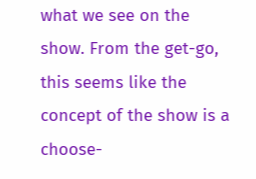what we see on the show. From the get-go, this seems like the concept of the show is a choose-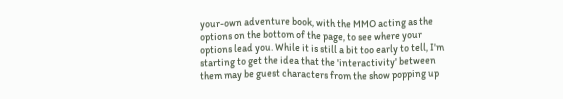your-own adventure book, with the MMO acting as the options on the bottom of the page, to see where your options lead you. While it is still a bit too early to tell, I'm starting to get the idea that the 'interactivity' between them may be guest characters from the show popping up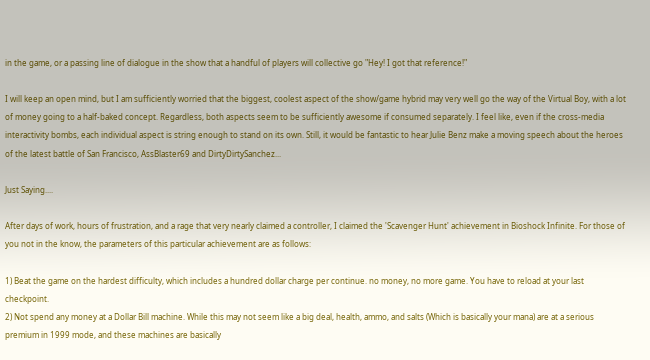in the game, or a passing line of dialogue in the show that a handful of players will collective go "Hey! I got that reference!"

I will keep an open mind, but I am sufficiently worried that the biggest, coolest aspect of the show/game hybrid may very well go the way of the Virtual Boy, with a lot of money going to a half-baked concept. Regardless, both aspects seem to be sufficiently awesome if consumed separately. I feel like, even if the cross-media interactivity bombs, each individual aspect is string enough to stand on its own. Still, it would be fantastic to hear Julie Benz make a moving speech about the heroes of the latest battle of San Francisco, AssBlaster69 and DirtyDirtySanchez...

Just Saying....

After days of work, hours of frustration, and a rage that very nearly claimed a controller, I claimed the 'Scavenger Hunt' achievement in Bioshock Infinite. For those of you not in the know, the parameters of this particular achievement are as follows:

1) Beat the game on the hardest difficulty, which includes a hundred dollar charge per continue. no money, no more game. You have to reload at your last checkpoint.
2) Not spend any money at a Dollar Bill machine. While this may not seem like a big deal, health, ammo, and salts (Which is basically your mana) are at a serious premium in 1999 mode, and these machines are basically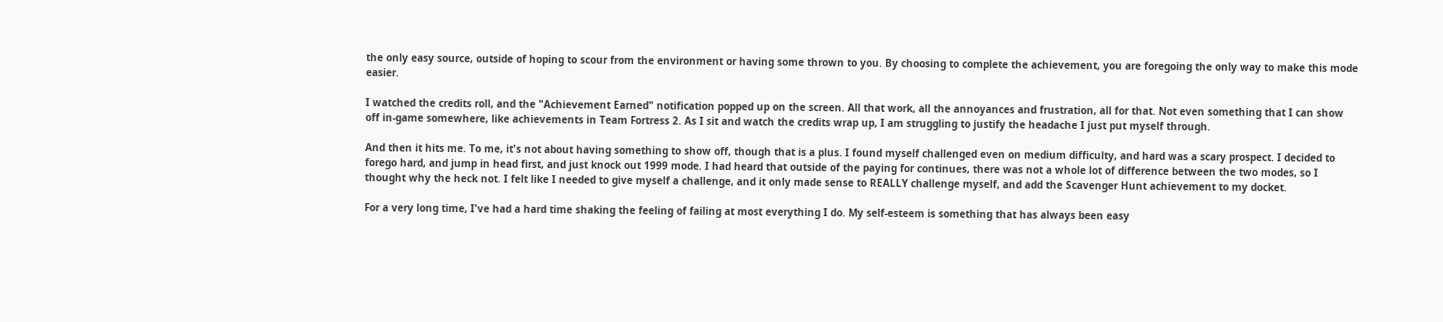the only easy source, outside of hoping to scour from the environment or having some thrown to you. By choosing to complete the achievement, you are foregoing the only way to make this mode easier.

I watched the credits roll, and the "Achievement Earned" notification popped up on the screen. All that work, all the annoyances and frustration, all for that. Not even something that I can show off in-game somewhere, like achievements in Team Fortress 2. As I sit and watch the credits wrap up, I am struggling to justify the headache I just put myself through.

And then it hits me. To me, it's not about having something to show off, though that is a plus. I found myself challenged even on medium difficulty, and hard was a scary prospect. I decided to forego hard, and jump in head first, and just knock out 1999 mode. I had heard that outside of the paying for continues, there was not a whole lot of difference between the two modes, so I thought why the heck not. I felt like I needed to give myself a challenge, and it only made sense to REALLY challenge myself, and add the Scavenger Hunt achievement to my docket.

For a very long time, I've had a hard time shaking the feeling of failing at most everything I do. My self-esteem is something that has always been easy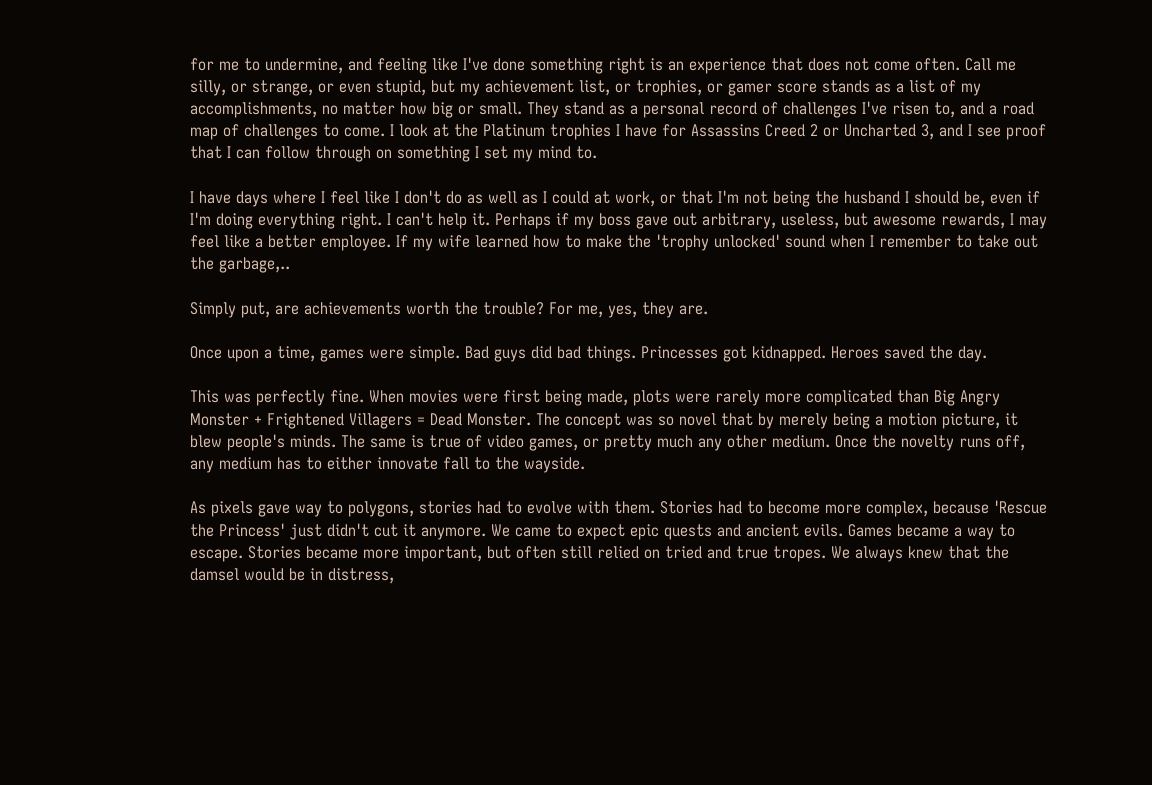for me to undermine, and feeling like I've done something right is an experience that does not come often. Call me silly, or strange, or even stupid, but my achievement list, or trophies, or gamer score stands as a list of my accomplishments, no matter how big or small. They stand as a personal record of challenges I've risen to, and a road map of challenges to come. I look at the Platinum trophies I have for Assassins Creed 2 or Uncharted 3, and I see proof that I can follow through on something I set my mind to.

I have days where I feel like I don't do as well as I could at work, or that I'm not being the husband I should be, even if I'm doing everything right. I can't help it. Perhaps if my boss gave out arbitrary, useless, but awesome rewards, I may feel like a better employee. If my wife learned how to make the 'trophy unlocked' sound when I remember to take out the garbage,..

Simply put, are achievements worth the trouble? For me, yes, they are.

Once upon a time, games were simple. Bad guys did bad things. Princesses got kidnapped. Heroes saved the day.

This was perfectly fine. When movies were first being made, plots were rarely more complicated than Big Angry Monster + Frightened Villagers = Dead Monster. The concept was so novel that by merely being a motion picture, it blew people's minds. The same is true of video games, or pretty much any other medium. Once the novelty runs off, any medium has to either innovate fall to the wayside.

As pixels gave way to polygons, stories had to evolve with them. Stories had to become more complex, because 'Rescue the Princess' just didn't cut it anymore. We came to expect epic quests and ancient evils. Games became a way to escape. Stories became more important, but often still relied on tried and true tropes. We always knew that the damsel would be in distress,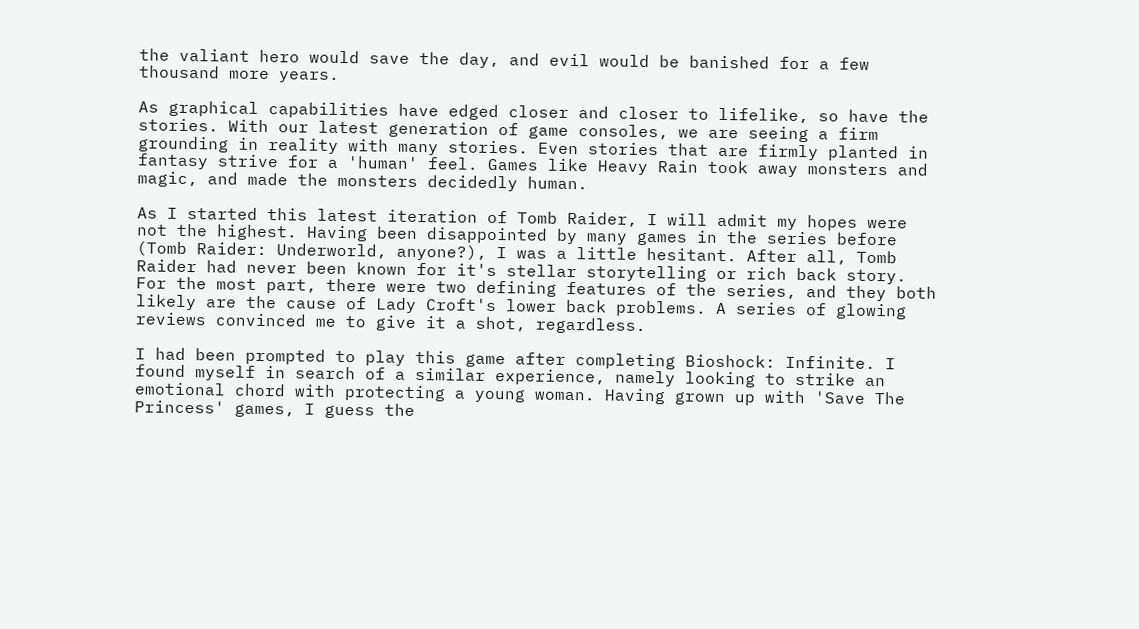the valiant hero would save the day, and evil would be banished for a few thousand more years.

As graphical capabilities have edged closer and closer to lifelike, so have the stories. With our latest generation of game consoles, we are seeing a firm grounding in reality with many stories. Even stories that are firmly planted in fantasy strive for a 'human' feel. Games like Heavy Rain took away monsters and magic, and made the monsters decidedly human.

As I started this latest iteration of Tomb Raider, I will admit my hopes were not the highest. Having been disappointed by many games in the series before (Tomb Raider: Underworld, anyone?), I was a little hesitant. After all, Tomb Raider had never been known for it's stellar storytelling or rich back story. For the most part, there were two defining features of the series, and they both likely are the cause of Lady Croft's lower back problems. A series of glowing reviews convinced me to give it a shot, regardless.

I had been prompted to play this game after completing Bioshock: Infinite. I found myself in search of a similar experience, namely looking to strike an emotional chord with protecting a young woman. Having grown up with 'Save The Princess' games, I guess the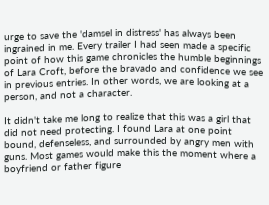urge to save the 'damsel in distress' has always been ingrained in me. Every trailer I had seen made a specific point of how this game chronicles the humble beginnings of Lara Croft, before the bravado and confidence we see in previous entries. In other words, we are looking at a person, and not a character.

It didn't take me long to realize that this was a girl that did not need protecting. I found Lara at one point bound, defenseless, and surrounded by angry men with guns. Most games would make this the moment where a boyfriend or father figure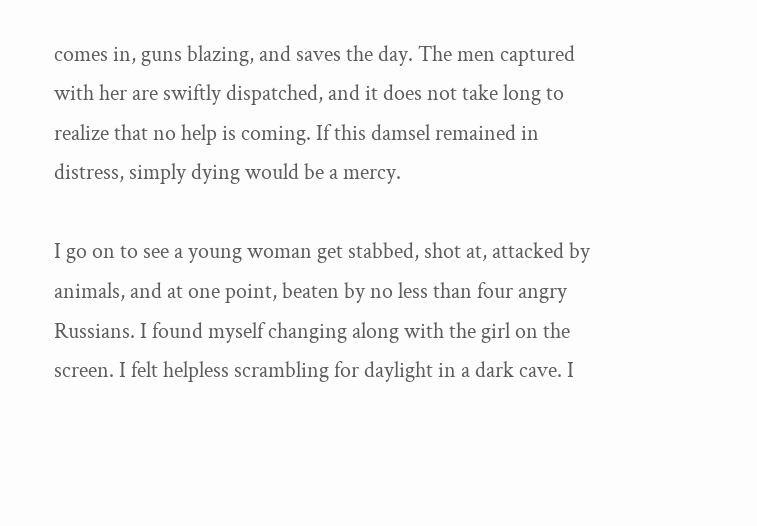comes in, guns blazing, and saves the day. The men captured with her are swiftly dispatched, and it does not take long to realize that no help is coming. If this damsel remained in distress, simply dying would be a mercy.

I go on to see a young woman get stabbed, shot at, attacked by animals, and at one point, beaten by no less than four angry Russians. I found myself changing along with the girl on the screen. I felt helpless scrambling for daylight in a dark cave. I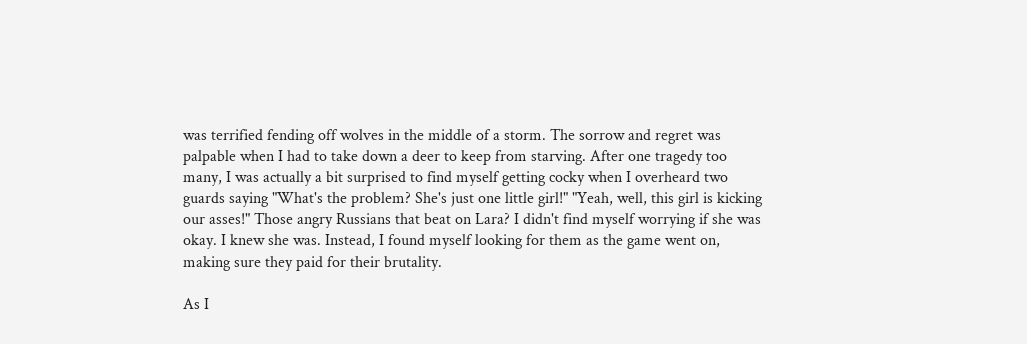was terrified fending off wolves in the middle of a storm. The sorrow and regret was palpable when I had to take down a deer to keep from starving. After one tragedy too many, I was actually a bit surprised to find myself getting cocky when I overheard two guards saying "What's the problem? She's just one little girl!" "Yeah, well, this girl is kicking our asses!" Those angry Russians that beat on Lara? I didn't find myself worrying if she was okay. I knew she was. Instead, I found myself looking for them as the game went on, making sure they paid for their brutality.

As I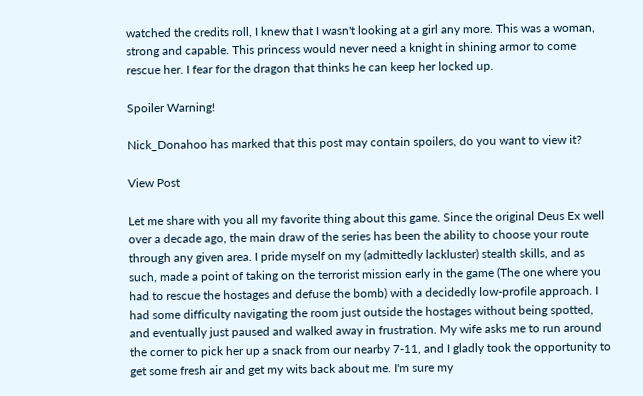watched the credits roll, I knew that I wasn't looking at a girl any more. This was a woman, strong and capable. This princess would never need a knight in shining armor to come rescue her. I fear for the dragon that thinks he can keep her locked up.

Spoiler Warning!

Nick_Donahoo has marked that this post may contain spoilers, do you want to view it?

View Post

Let me share with you all my favorite thing about this game. Since the original Deus Ex well over a decade ago, the main draw of the series has been the ability to choose your route through any given area. I pride myself on my (admittedly lackluster) stealth skills, and as such, made a point of taking on the terrorist mission early in the game (The one where you had to rescue the hostages and defuse the bomb) with a decidedly low-profile approach. I had some difficulty navigating the room just outside the hostages without being spotted, and eventually just paused and walked away in frustration. My wife asks me to run around the corner to pick her up a snack from our nearby 7-11, and I gladly took the opportunity to get some fresh air and get my wits back about me. I'm sure my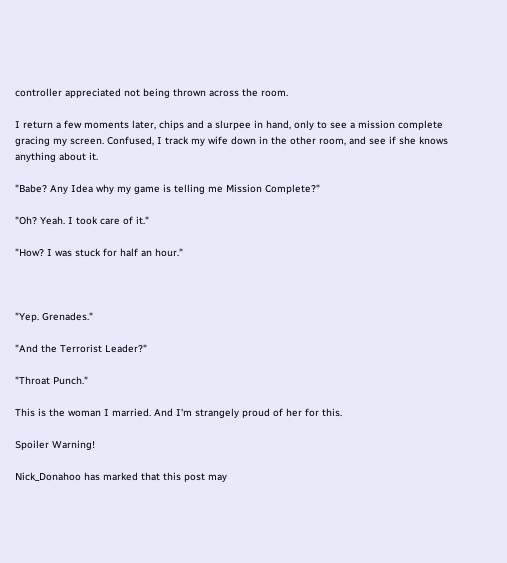controller appreciated not being thrown across the room.

I return a few moments later, chips and a slurpee in hand, only to see a mission complete gracing my screen. Confused, I track my wife down in the other room, and see if she knows anything about it.

"Babe? Any Idea why my game is telling me Mission Complete?"

"Oh? Yeah. I took care of it."

"How? I was stuck for half an hour."



"Yep. Grenades."

"And the Terrorist Leader?"

"Throat Punch."

This is the woman I married. And I'm strangely proud of her for this.

Spoiler Warning!

Nick_Donahoo has marked that this post may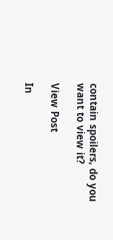contain spoilers, do you want to view it?

View Post

In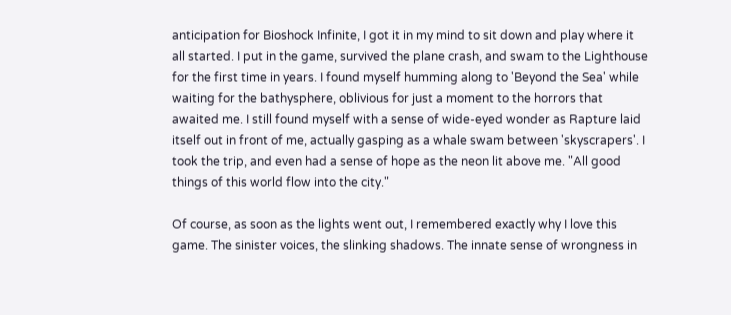anticipation for Bioshock Infinite, I got it in my mind to sit down and play where it all started. I put in the game, survived the plane crash, and swam to the Lighthouse for the first time in years. I found myself humming along to 'Beyond the Sea' while waiting for the bathysphere, oblivious for just a moment to the horrors that awaited me. I still found myself with a sense of wide-eyed wonder as Rapture laid itself out in front of me, actually gasping as a whale swam between 'skyscrapers'. I took the trip, and even had a sense of hope as the neon lit above me. "All good things of this world flow into the city."

Of course, as soon as the lights went out, I remembered exactly why I love this game. The sinister voices, the slinking shadows. The innate sense of wrongness in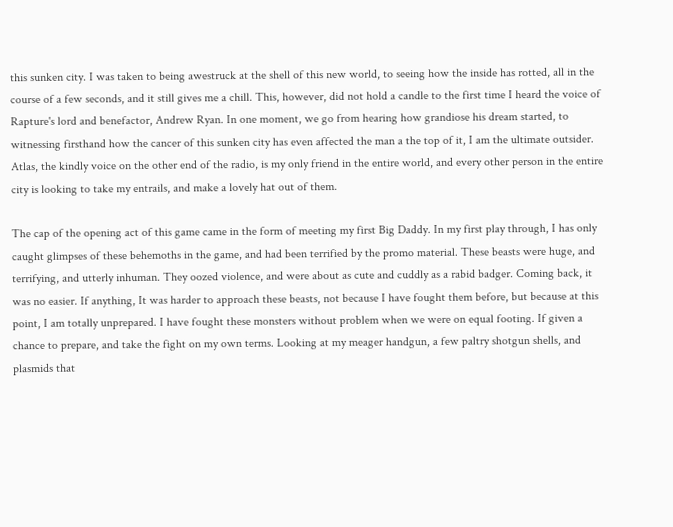this sunken city. I was taken to being awestruck at the shell of this new world, to seeing how the inside has rotted, all in the course of a few seconds, and it still gives me a chill. This, however, did not hold a candle to the first time I heard the voice of Rapture's lord and benefactor, Andrew Ryan. In one moment, we go from hearing how grandiose his dream started, to witnessing firsthand how the cancer of this sunken city has even affected the man a the top of it, I am the ultimate outsider. Atlas, the kindly voice on the other end of the radio, is my only friend in the entire world, and every other person in the entire city is looking to take my entrails, and make a lovely hat out of them.

The cap of the opening act of this game came in the form of meeting my first Big Daddy. In my first play through, I has only caught glimpses of these behemoths in the game, and had been terrified by the promo material. These beasts were huge, and terrifying, and utterly inhuman. They oozed violence, and were about as cute and cuddly as a rabid badger. Coming back, it was no easier. If anything, It was harder to approach these beasts, not because I have fought them before, but because at this point, I am totally unprepared. I have fought these monsters without problem when we were on equal footing. If given a chance to prepare, and take the fight on my own terms. Looking at my meager handgun, a few paltry shotgun shells, and plasmids that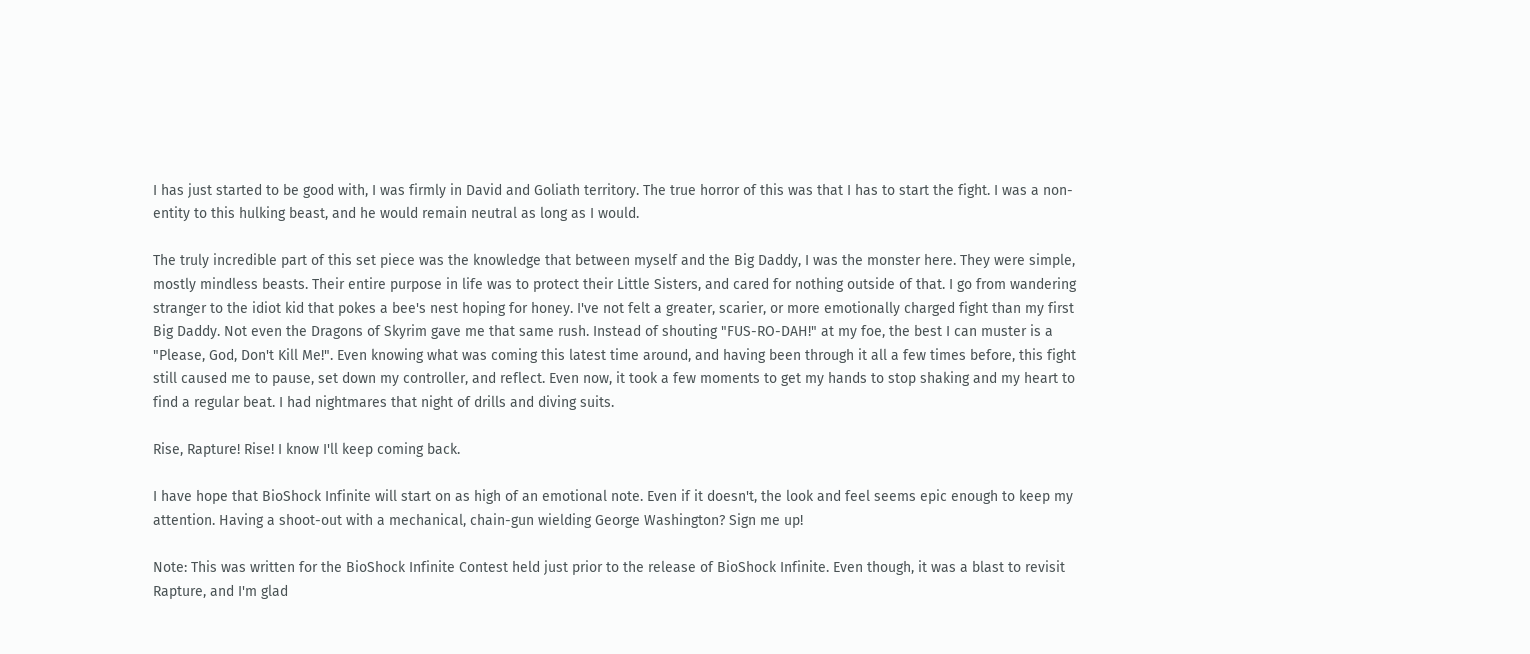I has just started to be good with, I was firmly in David and Goliath territory. The true horror of this was that I has to start the fight. I was a non-entity to this hulking beast, and he would remain neutral as long as I would.

The truly incredible part of this set piece was the knowledge that between myself and the Big Daddy, I was the monster here. They were simple, mostly mindless beasts. Their entire purpose in life was to protect their Little Sisters, and cared for nothing outside of that. I go from wandering stranger to the idiot kid that pokes a bee's nest hoping for honey. I've not felt a greater, scarier, or more emotionally charged fight than my first Big Daddy. Not even the Dragons of Skyrim gave me that same rush. Instead of shouting "FUS-RO-DAH!" at my foe, the best I can muster is a "Please, God, Don't Kill Me!". Even knowing what was coming this latest time around, and having been through it all a few times before, this fight still caused me to pause, set down my controller, and reflect. Even now, it took a few moments to get my hands to stop shaking and my heart to find a regular beat. I had nightmares that night of drills and diving suits.

Rise, Rapture! Rise! I know I'll keep coming back.

I have hope that BioShock Infinite will start on as high of an emotional note. Even if it doesn't, the look and feel seems epic enough to keep my attention. Having a shoot-out with a mechanical, chain-gun wielding George Washington? Sign me up!

Note: This was written for the BioShock Infinite Contest held just prior to the release of BioShock Infinite. Even though, it was a blast to revisit Rapture, and I'm glad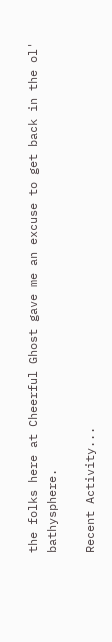the folks here at Cheerful Ghost gave me an excuse to get back in the ol' bathysphere.

Recent Activity...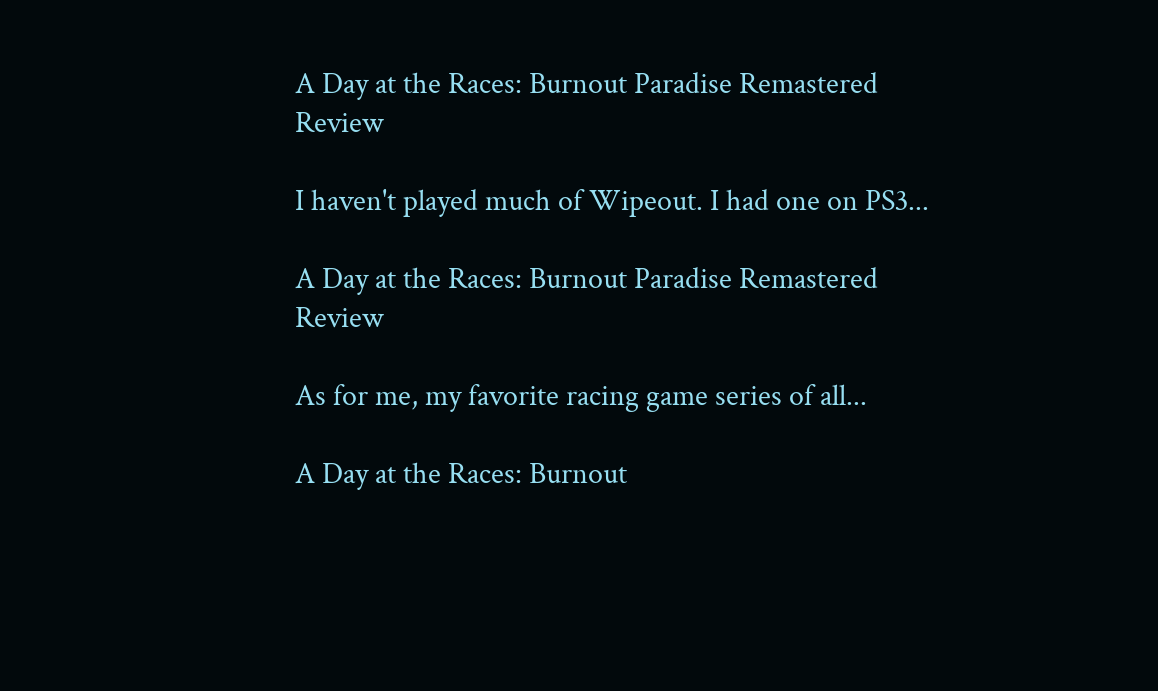A Day at the Races: Burnout Paradise Remastered Review

I haven't played much of Wipeout. I had one on PS3...

A Day at the Races: Burnout Paradise Remastered Review

As for me, my favorite racing game series of all...

A Day at the Races: Burnout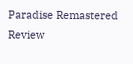Paradise Remastered Review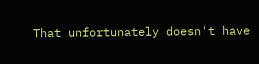That unfortunately doesn't have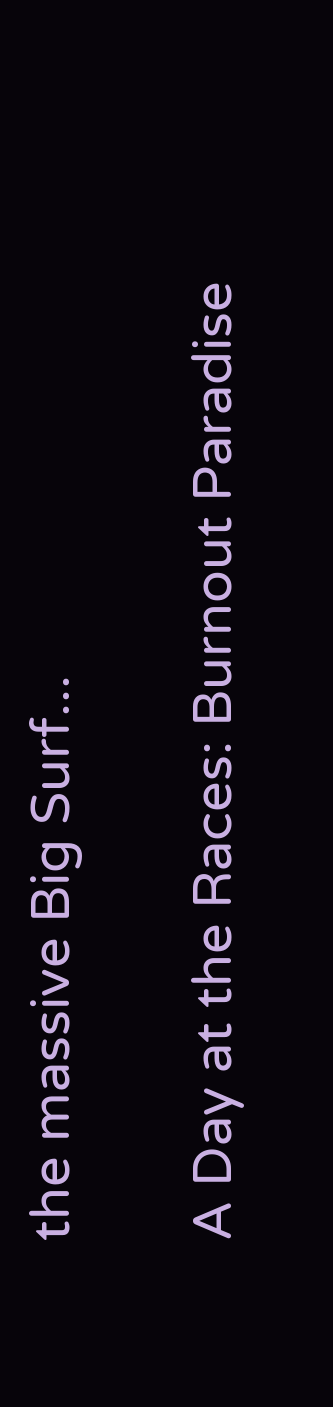the massive Big Surf...

A Day at the Races: Burnout Paradise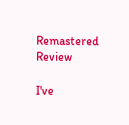Remastered Review

I've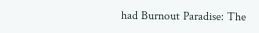had Burnout Paradise: The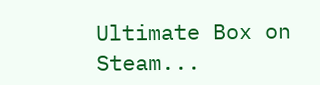Ultimate Box on Steam...